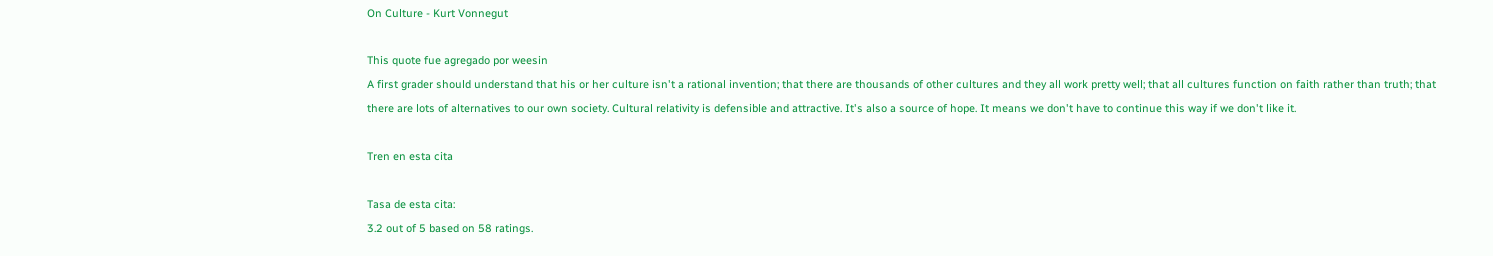On Culture - Kurt Vonnegut

This quote fue agregado por weesin
A first grader should understand that his or her culture isn't a rational invention; that there are thousands of other cultures and they all work pretty well; that all cultures function on faith rather than truth; that there are lots of alternatives to our own society. Cultural relativity is defensible and attractive. It's also a source of hope. It means we don't have to continue this way if we don't like it.

Tren en esta cita

Tasa de esta cita:
3.2 out of 5 based on 58 ratings.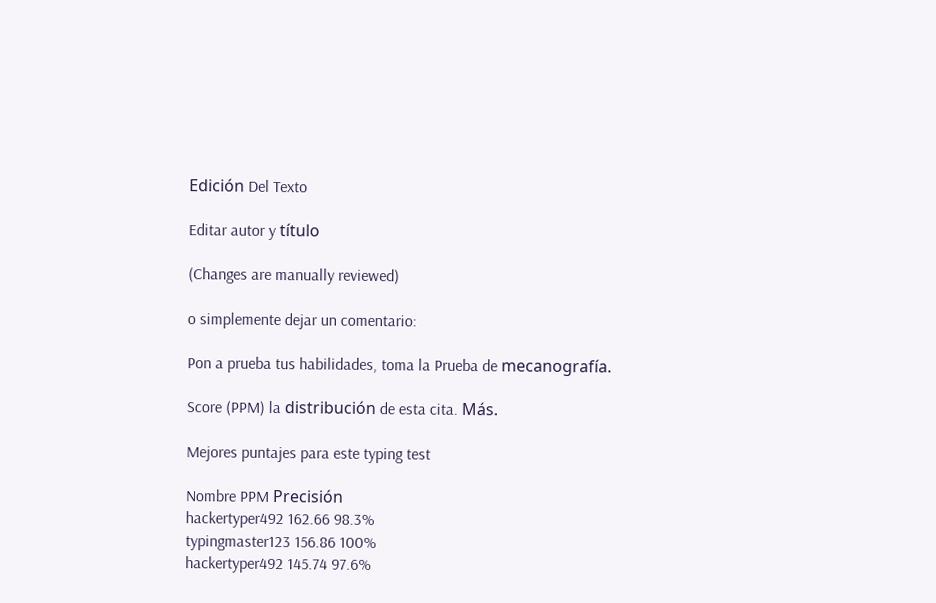Edición Del Texto

Editar autor y título

(Changes are manually reviewed)

o simplemente dejar un comentario:

Pon a prueba tus habilidades, toma la Prueba de mecanografía.

Score (PPM) la distribución de esta cita. Más.

Mejores puntajes para este typing test

Nombre PPM Precisión
hackertyper492 162.66 98.3%
typingmaster123 156.86 100%
hackertyper492 145.74 97.6%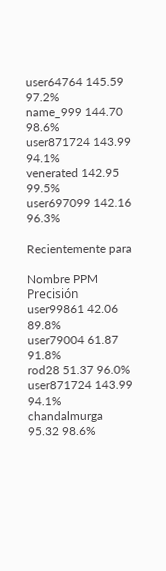user64764 145.59 97.2%
name_999 144.70 98.6%
user871724 143.99 94.1%
venerated 142.95 99.5%
user697099 142.16 96.3%

Recientemente para

Nombre PPM Precisión
user99861 42.06 89.8%
user79004 61.87 91.8%
rod28 51.37 96.0%
user871724 143.99 94.1%
chandalmurga 95.32 98.6%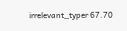irrelevant_typer 67.70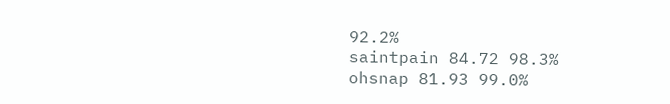92.2%
saintpain 84.72 98.3%
ohsnap 81.93 99.0%